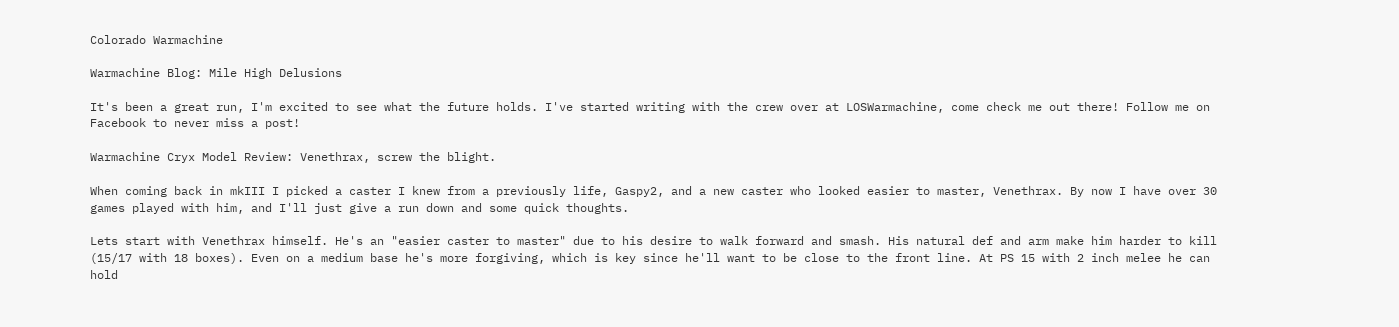Colorado Warmachine

Warmachine Blog: Mile High Delusions

It's been a great run, I'm excited to see what the future holds. I've started writing with the crew over at LOSWarmachine, come check me out there! Follow me on Facebook to never miss a post!

Warmachine Cryx Model Review: Venethrax, screw the blight.

When coming back in mkIII I picked a caster I knew from a previously life, Gaspy2, and a new caster who looked easier to master, Venethrax. By now I have over 30 games played with him, and I'll just give a run down and some quick thoughts.

Lets start with Venethrax himself. He's an "easier caster to master" due to his desire to walk forward and smash. His natural def and arm make him harder to kill (15/17 with 18 boxes). Even on a medium base he's more forgiving, which is key since he'll want to be close to the front line. At PS 15 with 2 inch melee he can hold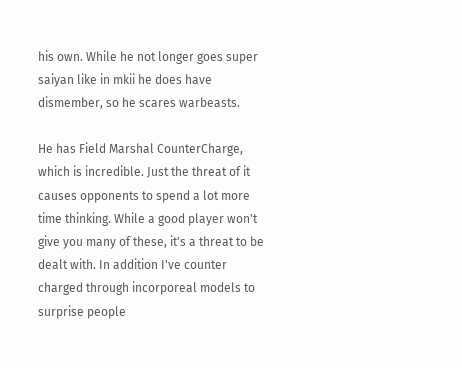his own. While he not longer goes super saiyan like in mkii he does have dismember, so he scares warbeasts.

He has Field Marshal CounterCharge, which is incredible. Just the threat of it causes opponents to spend a lot more time thinking. While a good player won't give you many of these, it's a threat to be dealt with. In addition I've counter charged through incorporeal models to surprise people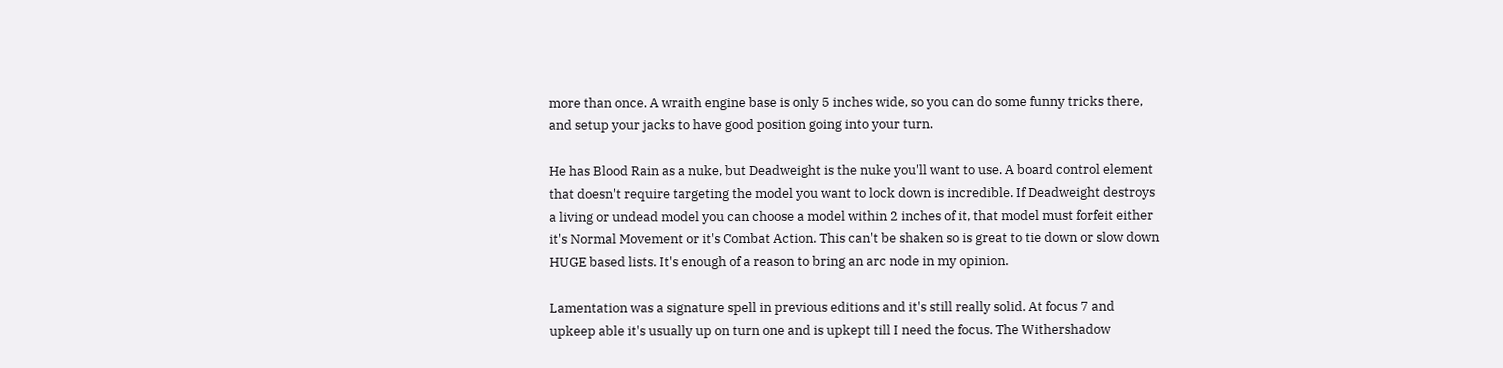more than once. A wraith engine base is only 5 inches wide, so you can do some funny tricks there, and setup your jacks to have good position going into your turn.

He has Blood Rain as a nuke, but Deadweight is the nuke you'll want to use. A board control element that doesn't require targeting the model you want to lock down is incredible. If Deadweight destroys a living or undead model you can choose a model within 2 inches of it, that model must forfeit either it's Normal Movement or it's Combat Action. This can't be shaken so is great to tie down or slow down HUGE based lists. It's enough of a reason to bring an arc node in my opinion.

Lamentation was a signature spell in previous editions and it's still really solid. At focus 7 and upkeep able it's usually up on turn one and is upkept till I need the focus. The Withershadow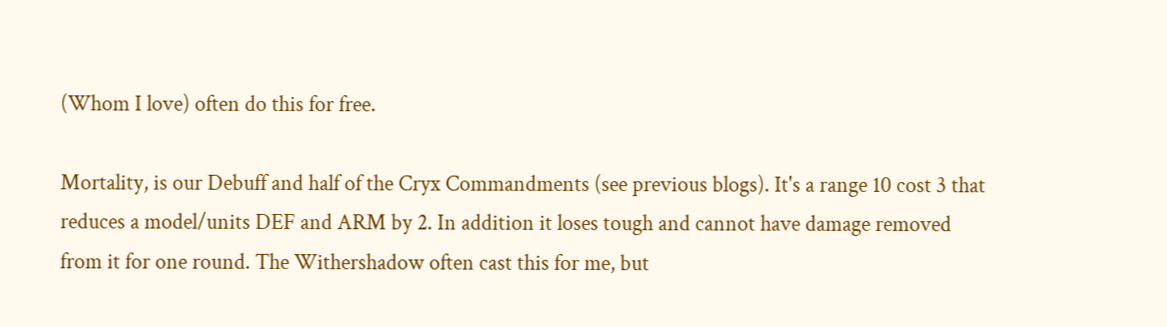(Whom I love) often do this for free.

Mortality, is our Debuff and half of the Cryx Commandments (see previous blogs). It's a range 10 cost 3 that reduces a model/units DEF and ARM by 2. In addition it loses tough and cannot have damage removed from it for one round. The Withershadow often cast this for me, but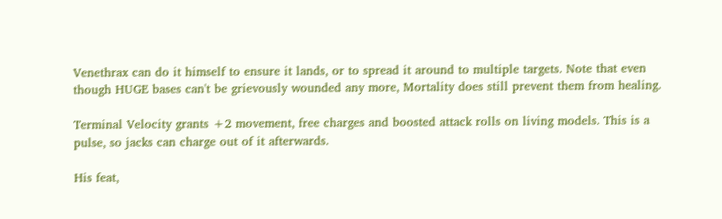Venethrax can do it himself to ensure it lands, or to spread it around to multiple targets. Note that even though HUGE bases can't be grievously wounded any more, Mortality does still prevent them from healing.

Terminal Velocity grants +2 movement, free charges and boosted attack rolls on living models. This is a pulse, so jacks can charge out of it afterwards.

His feat,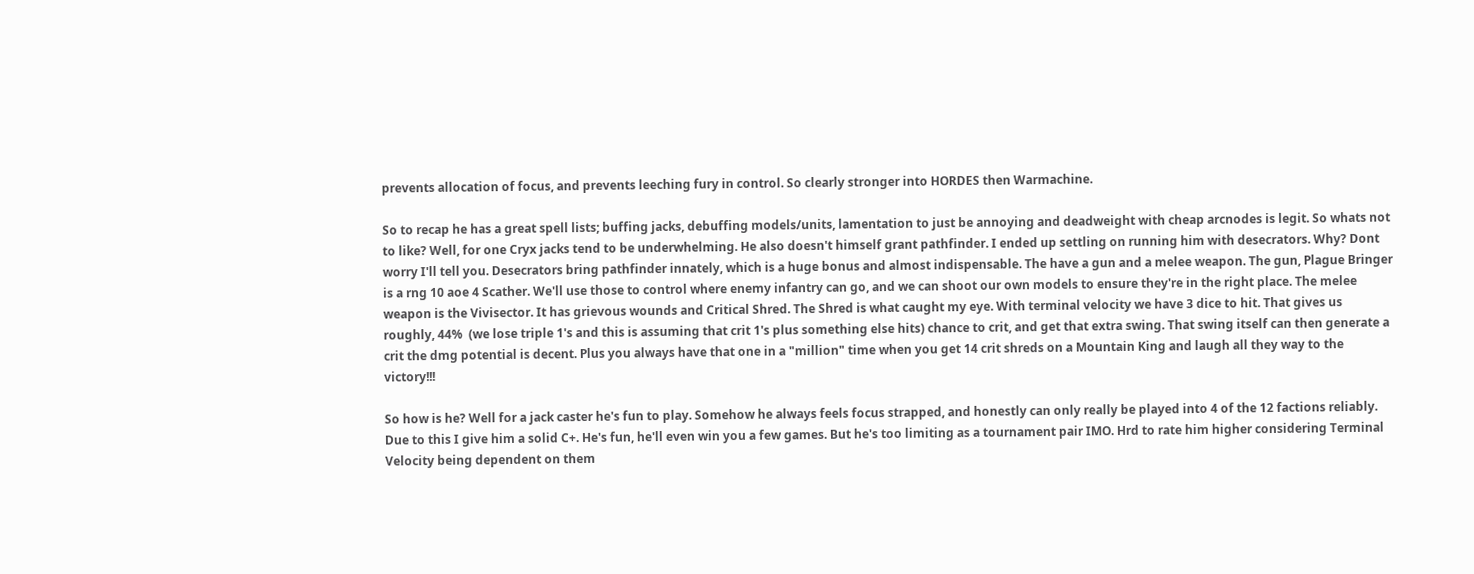prevents allocation of focus, and prevents leeching fury in control. So clearly stronger into HORDES then Warmachine.

So to recap he has a great spell lists; buffing jacks, debuffing models/units, lamentation to just be annoying and deadweight with cheap arcnodes is legit. So whats not to like? Well, for one Cryx jacks tend to be underwhelming. He also doesn't himself grant pathfinder. I ended up settling on running him with desecrators. Why? Dont worry I'll tell you. Desecrators bring pathfinder innately, which is a huge bonus and almost indispensable. The have a gun and a melee weapon. The gun, Plague Bringer is a rng 10 aoe 4 Scather. We'll use those to control where enemy infantry can go, and we can shoot our own models to ensure they're in the right place. The melee weapon is the Vivisector. It has grievous wounds and Critical Shred. The Shred is what caught my eye. With terminal velocity we have 3 dice to hit. That gives us roughly, 44%  (we lose triple 1's and this is assuming that crit 1's plus something else hits) chance to crit, and get that extra swing. That swing itself can then generate a crit the dmg potential is decent. Plus you always have that one in a "million" time when you get 14 crit shreds on a Mountain King and laugh all they way to the victory!!!

So how is he? Well for a jack caster he's fun to play. Somehow he always feels focus strapped, and honestly can only really be played into 4 of the 12 factions reliably. Due to this I give him a solid C+. He's fun, he'll even win you a few games. But he's too limiting as a tournament pair IMO. Hrd to rate him higher considering Terminal Velocity being dependent on them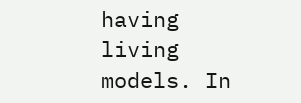having living models. In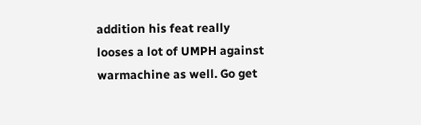addition his feat really looses a lot of UMPH against warmachine as well. Go get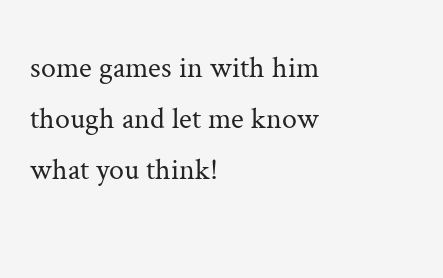some games in with him though and let me know what you think!